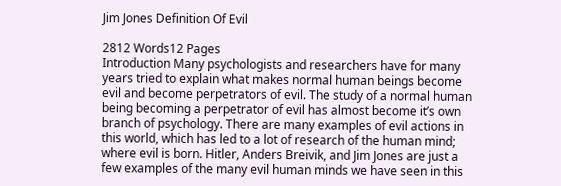Jim Jones Definition Of Evil

2812 Words12 Pages
Introduction Many psychologists and researchers have for many years tried to explain what makes normal human beings become evil and become perpetrators of evil. The study of a normal human being becoming a perpetrator of evil has almost become it’s own branch of psychology. There are many examples of evil actions in this world, which has led to a lot of research of the human mind; where evil is born. Hitler, Anders Breivik, and Jim Jones are just a few examples of the many evil human minds we have seen in this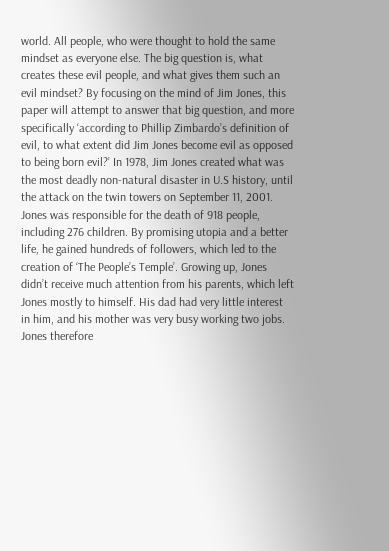world. All people, who were thought to hold the same mindset as everyone else. The big question is, what creates these evil people, and what gives them such an evil mindset? By focusing on the mind of Jim Jones, this paper will attempt to answer that big question, and more specifically ‘according to Phillip Zimbardo’s definition of evil, to what extent did Jim Jones become evil as opposed to being born evil?’ In 1978, Jim Jones created what was the most deadly non-natural disaster in U.S history, until the attack on the twin towers on September 11, 2001. Jones was responsible for the death of 918 people, including 276 children. By promising utopia and a better life, he gained hundreds of followers, which led to the creation of ‘The People’s Temple’. Growing up, Jones didn’t receive much attention from his parents, which left Jones mostly to himself. His dad had very little interest in him, and his mother was very busy working two jobs. Jones therefore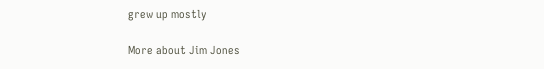grew up mostly

More about Jim Jones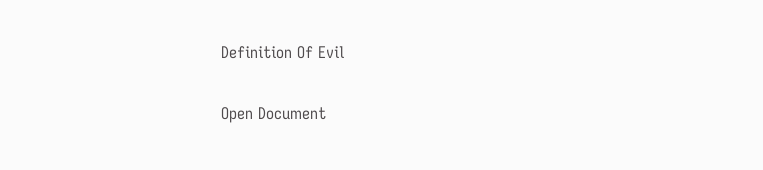Definition Of Evil

Open Document